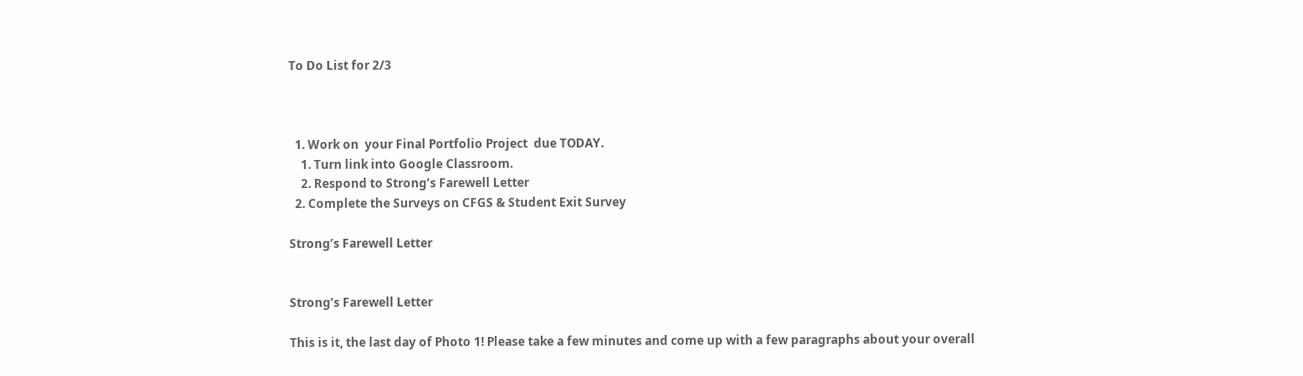To Do List for 2/3



  1. Work on  your Final Portfolio Project  due TODAY.
    1. Turn link into Google Classroom.
    2. Respond to Strong’s Farewell Letter
  2. Complete the Surveys on CFGS & Student Exit Survey

Strong’s Farewell Letter


Strong’s Farewell Letter

This is it, the last day of Photo 1! Please take a few minutes and come up with a few paragraphs about your overall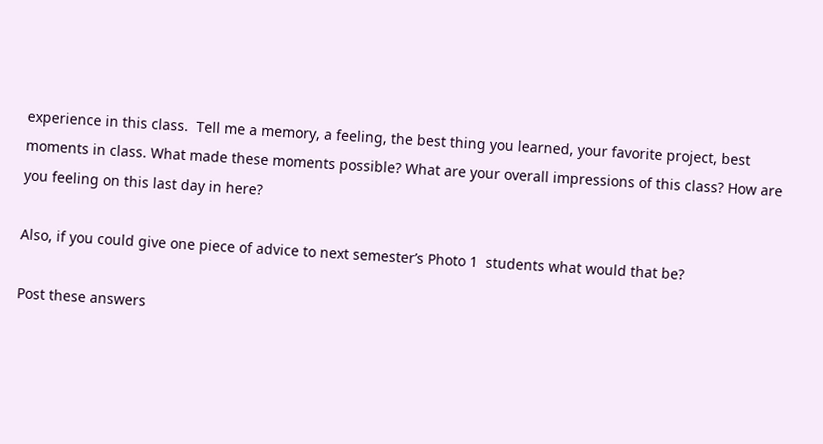experience in this class.  Tell me a memory, a feeling, the best thing you learned, your favorite project, best moments in class. What made these moments possible? What are your overall impressions of this class? How are you feeling on this last day in here?

Also, if you could give one piece of advice to next semester’s Photo 1  students what would that be?

Post these answers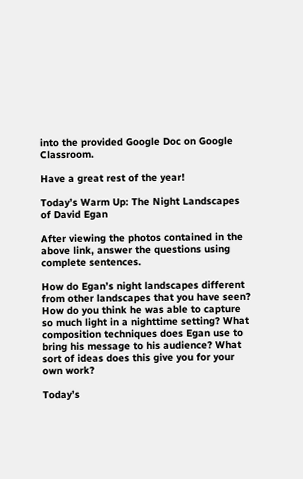into the provided Google Doc on Google Classroom.

Have a great rest of the year!

Today’s Warm Up: The Night Landscapes of David Egan

After viewing the photos contained in the above link, answer the questions using complete sentences.

How do Egan’s night landscapes different from other landscapes that you have seen? How do you think he was able to capture so much light in a nighttime setting? What composition techniques does Egan use to bring his message to his audience? What sort of ideas does this give you for your own work?

Today’s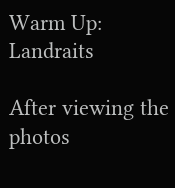Warm Up: Landraits

After viewing the photos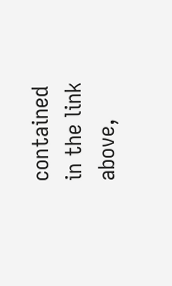contained in the link above,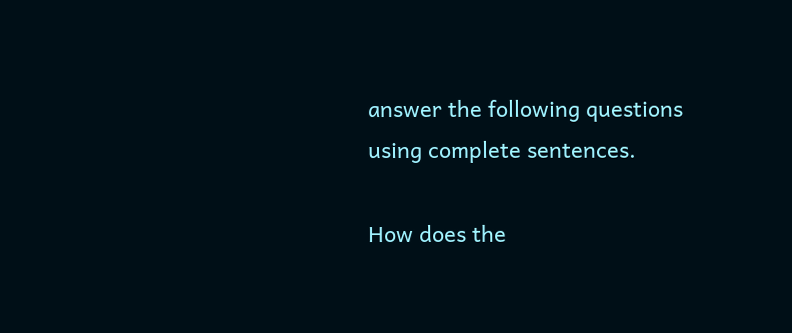answer the following questions using complete sentences.

How does the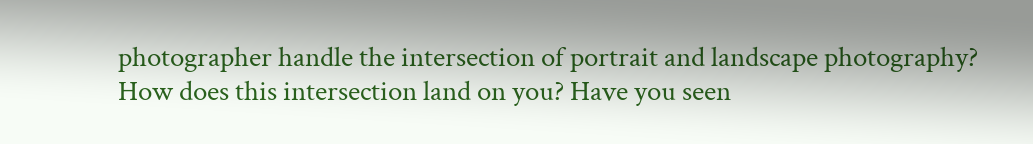photographer handle the intersection of portrait and landscape photography? How does this intersection land on you? Have you seen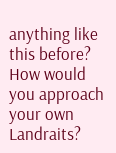anything like this before? How would you approach your own Landraits?